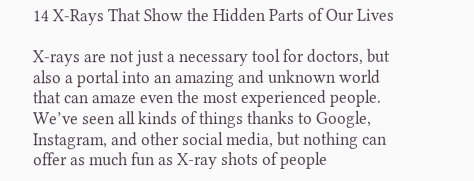14 X-Rays That Show the Hidden Parts of Our Lives

X-rays are not just a necessary tool for doctors, but also a portal into an amazing and unknown world that can amaze even the most experienced people. We’ve seen all kinds of things thanks to Google, Instagram, and other social media, but nothing can offer as much fun as X-ray shots of people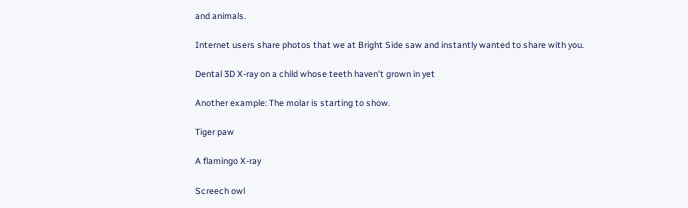and animals.

Internet users share photos that we at Bright Side saw and instantly wanted to share with you.

Dental 3D X-ray on a child whose teeth haven’t grown in yet

Another example: The molar is starting to show.

Tiger paw

A flamingo X-ray

Screech owl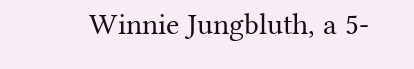Winnie Jungbluth, a 5-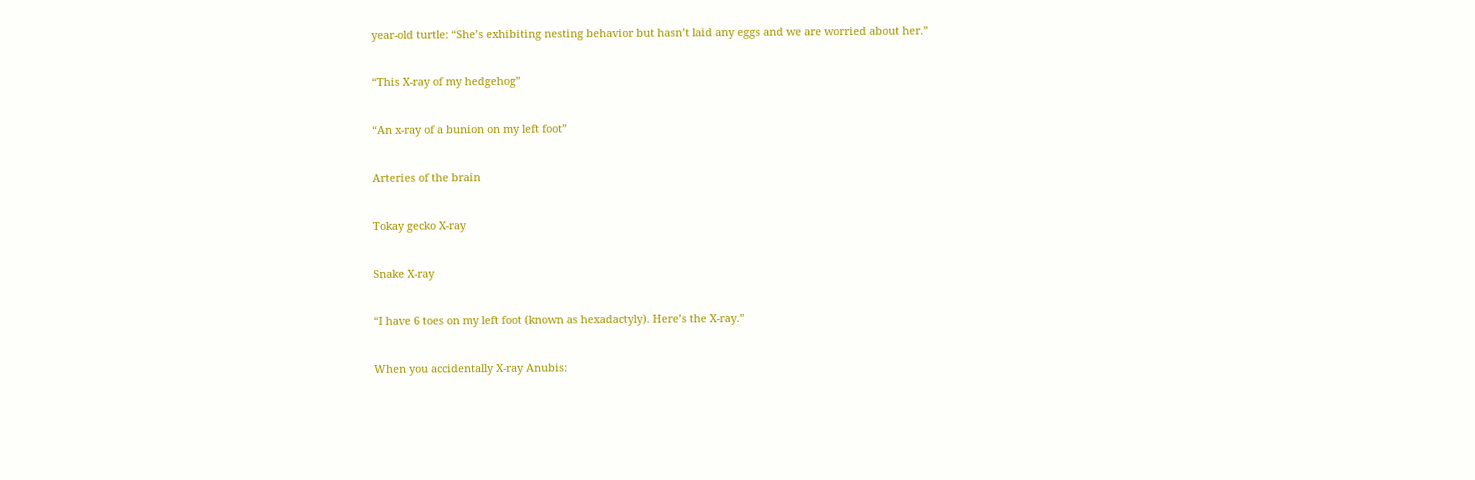year-old turtle: “She’s exhibiting nesting behavior but hasn’t laid any eggs and we are worried about her.”

“This X-ray of my hedgehog”

“An x-ray of a bunion on my left foot”

Arteries of the brain

Tokay gecko X-ray

Snake X-ray

“I have 6 toes on my left foot (known as hexadactyly). Here’s the X-ray.”

When you accidentally X-ray Anubis: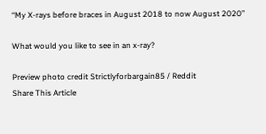“My X-rays before braces in August 2018 to now August 2020”

What would you like to see in an x-ray?

Preview photo credit Strictlyforbargain85 / Reddit
Share This Article